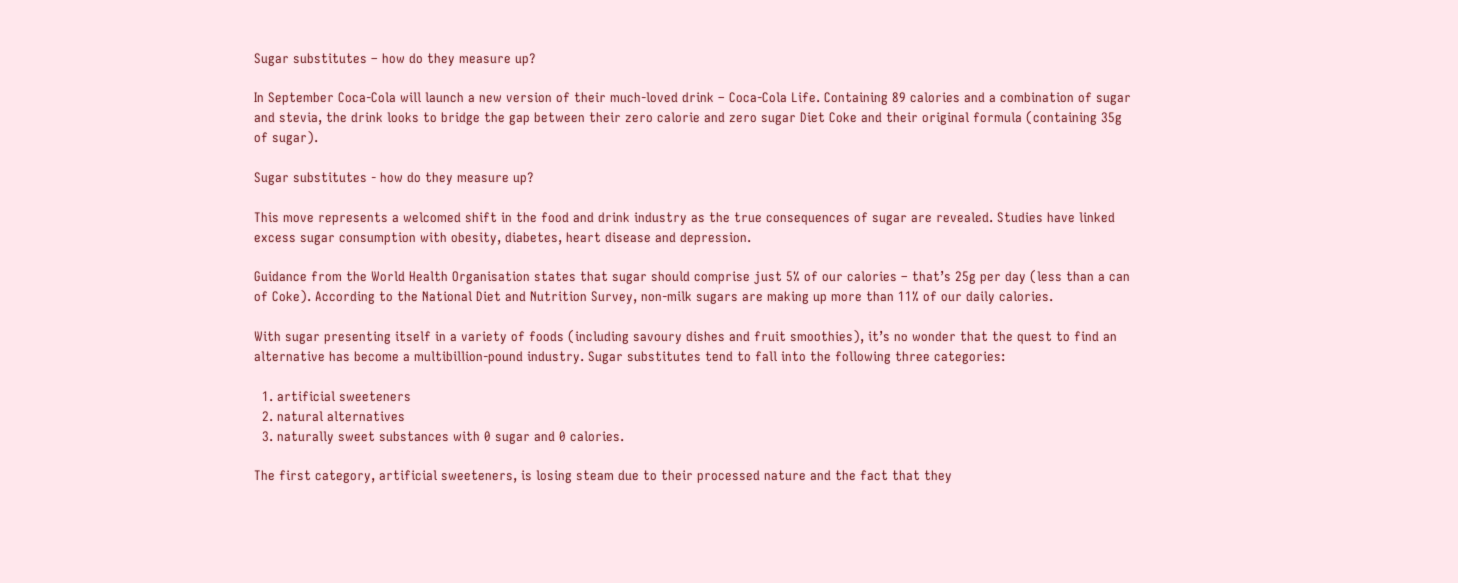Sugar substitutes – how do they measure up?

In September Coca-Cola will launch a new version of their much-loved drink – Coca-Cola Life. Containing 89 calories and a combination of sugar and stevia, the drink looks to bridge the gap between their zero calorie and zero sugar Diet Coke and their original formula (containing 35g of sugar).

Sugar substitutes - how do they measure up?

This move represents a welcomed shift in the food and drink industry as the true consequences of sugar are revealed. Studies have linked excess sugar consumption with obesity, diabetes, heart disease and depression.

Guidance from the World Health Organisation states that sugar should comprise just 5% of our calories – that’s 25g per day (less than a can of Coke). According to the National Diet and Nutrition Survey, non-milk sugars are making up more than 11% of our daily calories.

With sugar presenting itself in a variety of foods (including savoury dishes and fruit smoothies), it’s no wonder that the quest to find an alternative has become a multibillion-pound industry. Sugar substitutes tend to fall into the following three categories:

  1. artificial sweeteners
  2. natural alternatives
  3. naturally sweet substances with 0 sugar and 0 calories.

The first category, artificial sweeteners, is losing steam due to their processed nature and the fact that they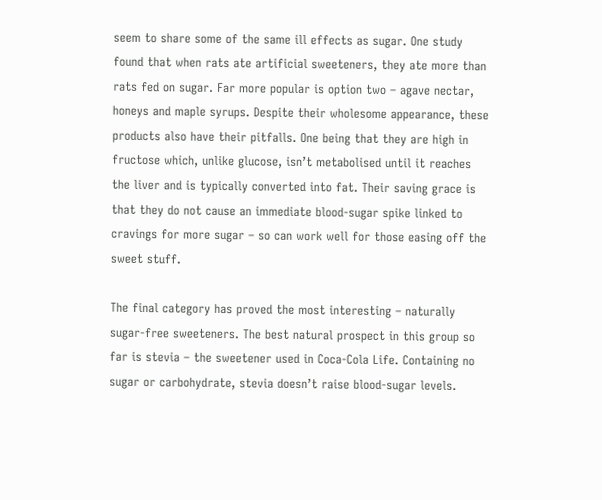seem to share some of the same ill effects as sugar. One study found that when rats ate artificial sweeteners, they ate more than rats fed on sugar. Far more popular is option two – agave nectar, honeys and maple syrups. Despite their wholesome appearance, these products also have their pitfalls. One being that they are high in fructose which, unlike glucose, isn’t metabolised until it reaches the liver and is typically converted into fat. Their saving grace is that they do not cause an immediate blood-sugar spike linked to cravings for more sugar – so can work well for those easing off the sweet stuff.

The final category has proved the most interesting – naturally sugar-free sweeteners. The best natural prospect in this group so far is stevia – the sweetener used in Coca-Cola Life. Containing no sugar or carbohydrate, stevia doesn’t raise blood-sugar levels.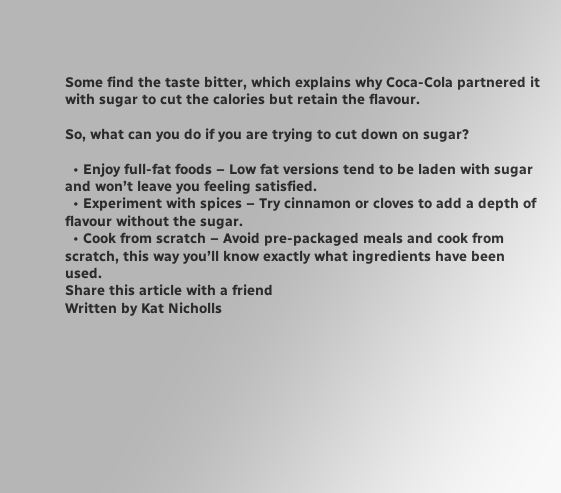Some find the taste bitter, which explains why Coca-Cola partnered it with sugar to cut the calories but retain the flavour.

So, what can you do if you are trying to cut down on sugar?

  • Enjoy full-fat foods – Low fat versions tend to be laden with sugar and won’t leave you feeling satisfied.
  • Experiment with spices – Try cinnamon or cloves to add a depth of flavour without the sugar.
  • Cook from scratch – Avoid pre-packaged meals and cook from scratch, this way you’ll know exactly what ingredients have been used.
Share this article with a friend
Written by Kat Nicholls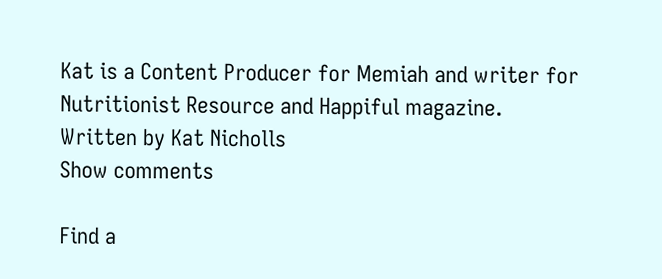Kat is a Content Producer for Memiah and writer for Nutritionist Resource and Happiful magazine.
Written by Kat Nicholls
Show comments

Find a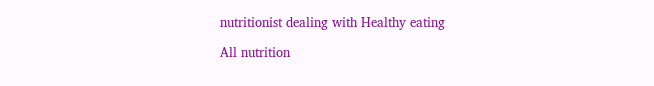nutritionist dealing with Healthy eating

All nutrition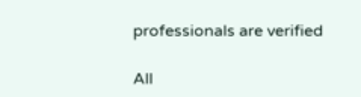professionals are verified

All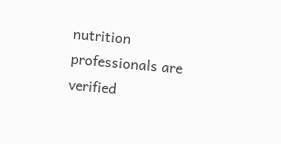nutrition professionals are verified